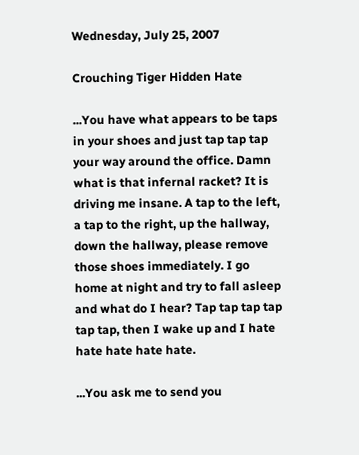Wednesday, July 25, 2007

Crouching Tiger Hidden Hate

...You have what appears to be taps in your shoes and just tap tap tap your way around the office. Damn what is that infernal racket? It is driving me insane. A tap to the left, a tap to the right, up the hallway, down the hallway, please remove those shoes immediately. I go home at night and try to fall asleep and what do I hear? Tap tap tap tap tap tap, then I wake up and I hate hate hate hate hate.

...You ask me to send you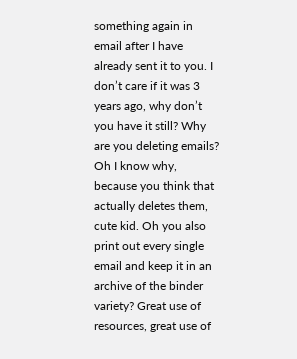something again in email after I have already sent it to you. I don’t care if it was 3 years ago, why don’t you have it still? Why are you deleting emails? Oh I know why, because you think that actually deletes them, cute kid. Oh you also print out every single email and keep it in an archive of the binder variety? Great use of resources, great use of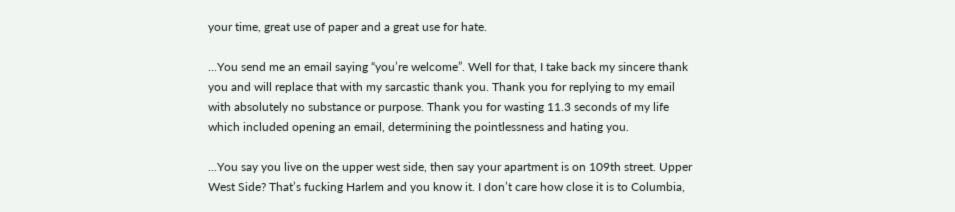your time, great use of paper and a great use for hate.

...You send me an email saying “you’re welcome”. Well for that, I take back my sincere thank you and will replace that with my sarcastic thank you. Thank you for replying to my email with absolutely no substance or purpose. Thank you for wasting 11.3 seconds of my life which included opening an email, determining the pointlessness and hating you.

...You say you live on the upper west side, then say your apartment is on 109th street. Upper West Side? That’s fucking Harlem and you know it. I don’t care how close it is to Columbia,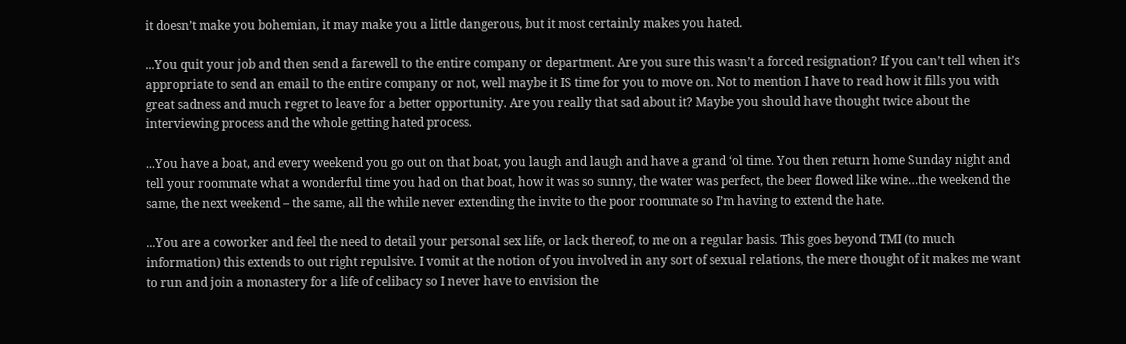it doesn’t make you bohemian, it may make you a little dangerous, but it most certainly makes you hated.

...You quit your job and then send a farewell to the entire company or department. Are you sure this wasn’t a forced resignation? If you can’t tell when it’s appropriate to send an email to the entire company or not, well maybe it IS time for you to move on. Not to mention I have to read how it fills you with great sadness and much regret to leave for a better opportunity. Are you really that sad about it? Maybe you should have thought twice about the interviewing process and the whole getting hated process.

...You have a boat, and every weekend you go out on that boat, you laugh and laugh and have a grand ‘ol time. You then return home Sunday night and tell your roommate what a wonderful time you had on that boat, how it was so sunny, the water was perfect, the beer flowed like wine…the weekend the same, the next weekend – the same, all the while never extending the invite to the poor roommate so I’m having to extend the hate.

...You are a coworker and feel the need to detail your personal sex life, or lack thereof, to me on a regular basis. This goes beyond TMI (to much information) this extends to out right repulsive. I vomit at the notion of you involved in any sort of sexual relations, the mere thought of it makes me want to run and join a monastery for a life of celibacy so I never have to envision the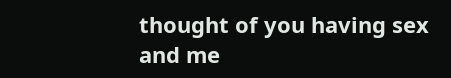thought of you having sex and me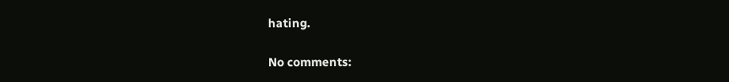hating.

No comments: